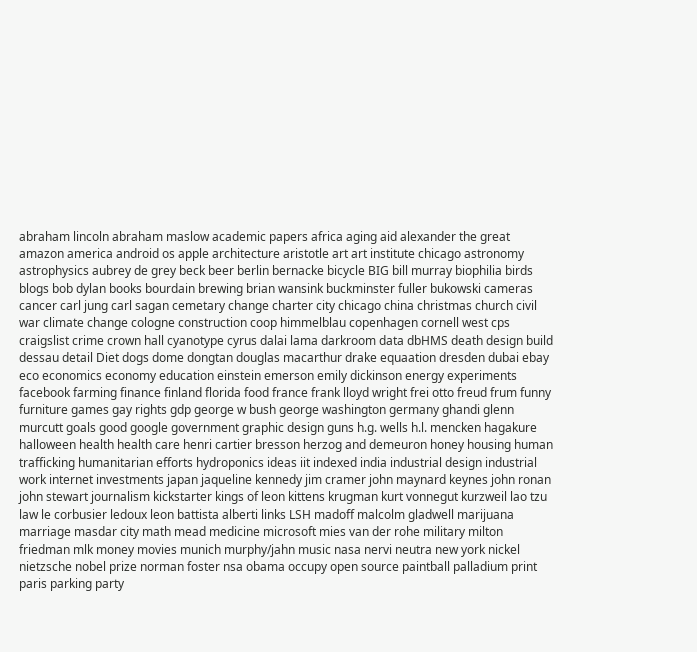abraham lincoln abraham maslow academic papers africa aging aid alexander the great amazon america android os apple architecture aristotle art art institute chicago astronomy astrophysics aubrey de grey beck beer berlin bernacke bicycle BIG bill murray biophilia birds blogs bob dylan books bourdain brewing brian wansink buckminster fuller bukowski cameras cancer carl jung carl sagan cemetary change charter city chicago china christmas church civil war climate change cologne construction coop himmelblau copenhagen cornell west cps craigslist crime crown hall cyanotype cyrus dalai lama darkroom data dbHMS death design build dessau detail Diet dogs dome dongtan douglas macarthur drake equaation dresden dubai ebay eco economics economy education einstein emerson emily dickinson energy experiments facebook farming finance finland florida food france frank lloyd wright frei otto freud frum funny furniture games gay rights gdp george w bush george washington germany ghandi glenn murcutt goals good google government graphic design guns h.g. wells h.l. mencken hagakure halloween health health care henri cartier bresson herzog and demeuron honey housing human trafficking humanitarian efforts hydroponics ideas iit indexed india industrial design industrial work internet investments japan jaqueline kennedy jim cramer john maynard keynes john ronan john stewart journalism kickstarter kings of leon kittens krugman kurt vonnegut kurzweil lao tzu law le corbusier ledoux leon battista alberti links LSH madoff malcolm gladwell marijuana marriage masdar city math mead medicine microsoft mies van der rohe military milton friedman mlk money movies munich murphy/jahn music nasa nervi neutra new york nickel nietzsche nobel prize norman foster nsa obama occupy open source paintball palladium print paris parking party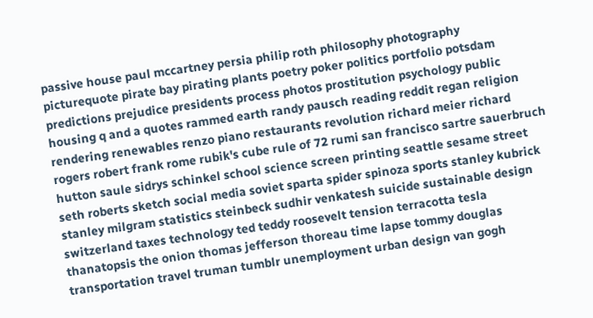passive house paul mccartney persia philip roth philosophy photography picturequote pirate bay pirating plants poetry poker politics portfolio potsdam predictions prejudice presidents process photos prostitution psychology public housing q and a quotes rammed earth randy pausch reading reddit regan religion rendering renewables renzo piano restaurants revolution richard meier richard rogers robert frank rome rubik's cube rule of 72 rumi san francisco sartre sauerbruch hutton saule sidrys schinkel school science screen printing seattle sesame street seth roberts sketch social media soviet sparta spider spinoza sports stanley kubrick stanley milgram statistics steinbeck sudhir venkatesh suicide sustainable design switzerland taxes technology ted teddy roosevelt tension terracotta tesla thanatopsis the onion thomas jefferson thoreau time lapse tommy douglas transportation travel truman tumblr unemployment urban design van gogh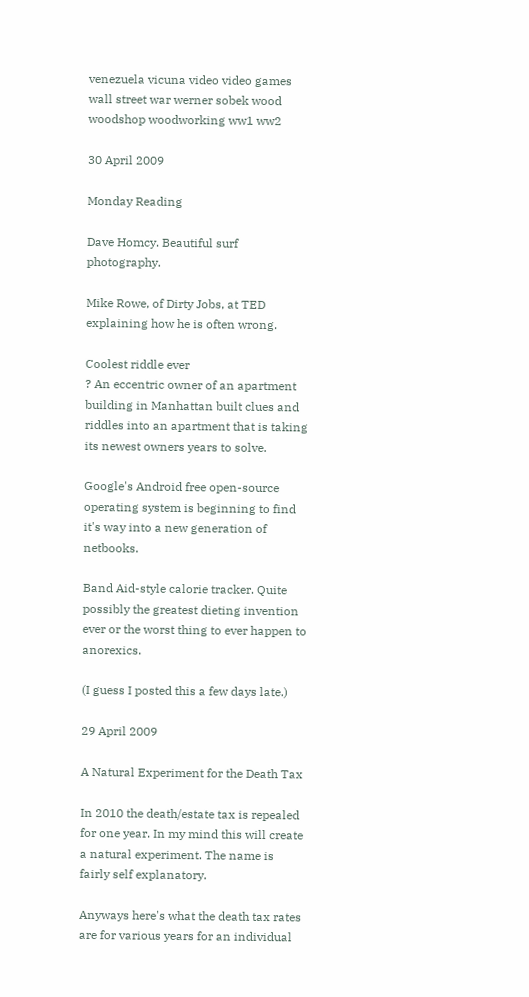venezuela vicuna video video games wall street war werner sobek wood woodshop woodworking ww1 ww2

30 April 2009

Monday Reading

Dave Homcy. Beautiful surf photography.

Mike Rowe, of Dirty Jobs, at TED explaining how he is often wrong.

Coolest riddle ever
? An eccentric owner of an apartment building in Manhattan built clues and riddles into an apartment that is taking its newest owners years to solve.

Google's Android free open-source operating system is beginning to find it's way into a new generation of netbooks.

Band Aid-style calorie tracker. Quite possibly the greatest dieting invention ever or the worst thing to ever happen to anorexics.

(I guess I posted this a few days late.)

29 April 2009

A Natural Experiment for the Death Tax

In 2010 the death/estate tax is repealed for one year. In my mind this will create a natural experiment. The name is fairly self explanatory.

Anyways here's what the death tax rates are for various years for an individual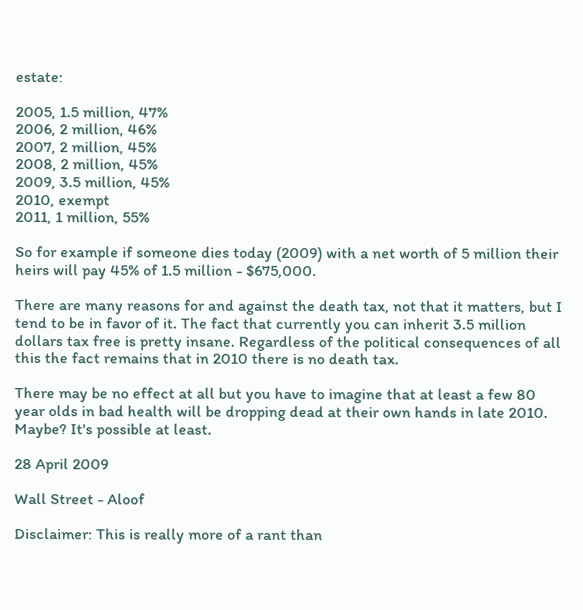estate:

2005, 1.5 million, 47%
2006, 2 million, 46%
2007, 2 million, 45%
2008, 2 million, 45%
2009, 3.5 million, 45%
2010, exempt
2011, 1 million, 55%

So for example if someone dies today (2009) with a net worth of 5 million their heirs will pay 45% of 1.5 million - $675,000.

There are many reasons for and against the death tax, not that it matters, but I tend to be in favor of it. The fact that currently you can inherit 3.5 million dollars tax free is pretty insane. Regardless of the political consequences of all this the fact remains that in 2010 there is no death tax.

There may be no effect at all but you have to imagine that at least a few 80 year olds in bad health will be dropping dead at their own hands in late 2010. Maybe? It's possible at least.

28 April 2009

Wall Street - Aloof

Disclaimer: This is really more of a rant than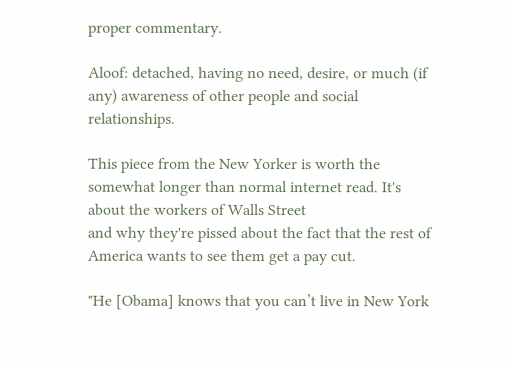proper commentary.

Aloof: detached, having no need, desire, or much (if any) awareness of other people and social relationships.

This piece from the New Yorker is worth the somewhat longer than normal internet read. It's about the workers of Walls Street
and why they're pissed about the fact that the rest of America wants to see them get a pay cut.

"He [Obama] knows that you can’t live in New York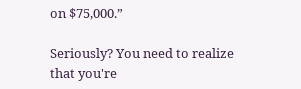on $75,000.”

Seriously? You need to realize that you're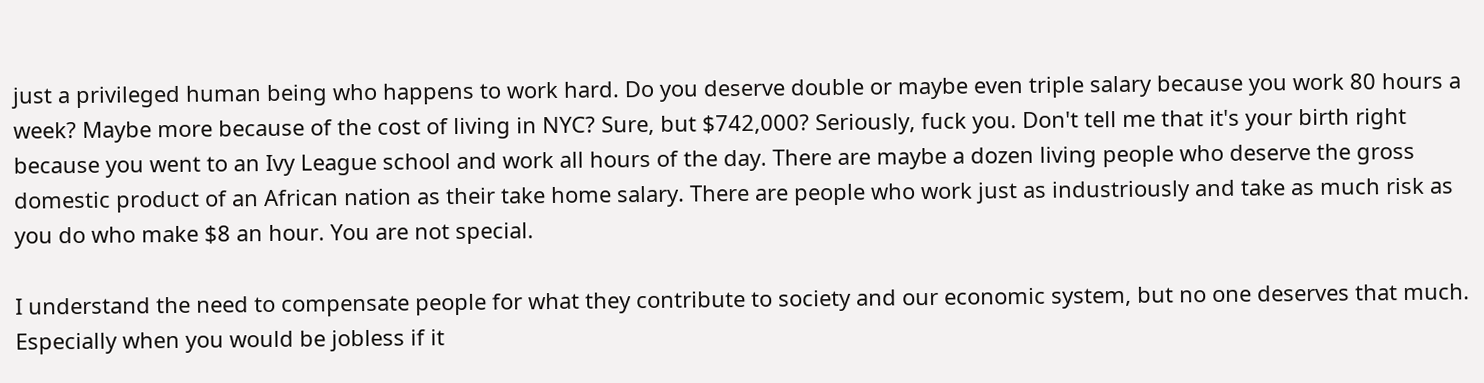just a privileged human being who happens to work hard. Do you deserve double or maybe even triple salary because you work 80 hours a week? Maybe more because of the cost of living in NYC? Sure, but $742,000? Seriously, fuck you. Don't tell me that it's your birth right because you went to an Ivy League school and work all hours of the day. There are maybe a dozen living people who deserve the gross domestic product of an African nation as their take home salary. There are people who work just as industriously and take as much risk as you do who make $8 an hour. You are not special.

I understand the need to compensate people for what they contribute to society and our economic system, but no one deserves that much. Especially when you would be jobless if it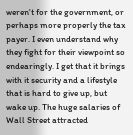weren't for the government, or perhaps more properly the tax payer. I even understand why they fight for their viewpoint so endearingly. I get that it brings with it security and a lifestyle that is hard to give up, but wake up. The huge salaries of Wall Street attracted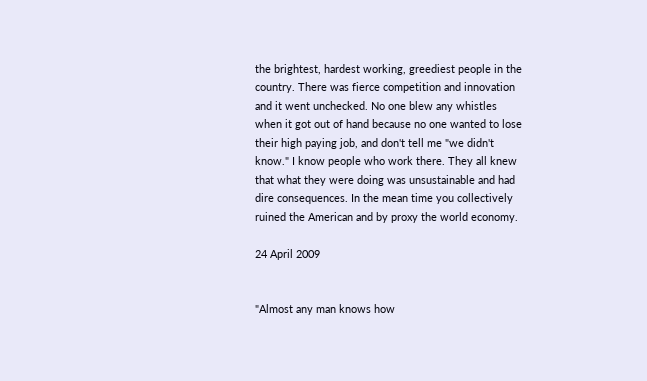the brightest, hardest working, greediest people in the country. There was fierce competition and innovation and it went unchecked. No one blew any whistles when it got out of hand because no one wanted to lose their high paying job, and don't tell me "we didn't know." I know people who work there. They all knew that what they were doing was unsustainable and had dire consequences. In the mean time you collectively ruined the American and by proxy the world economy.

24 April 2009


"Almost any man knows how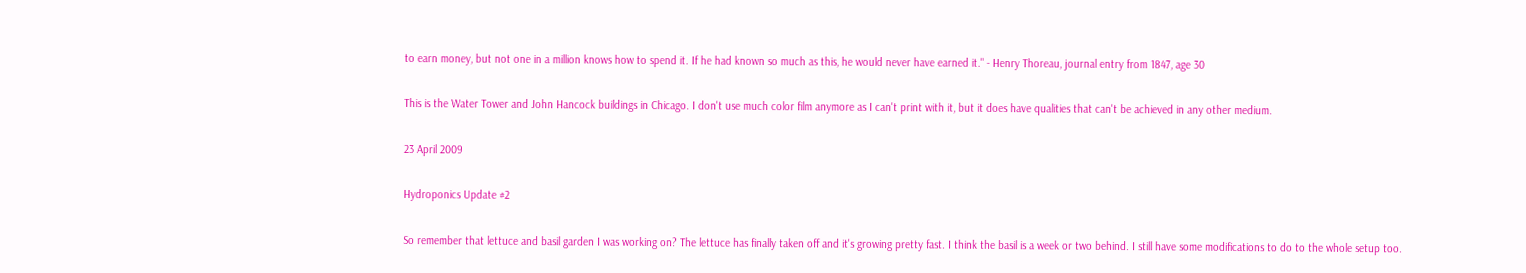to earn money, but not one in a million knows how to spend it. If he had known so much as this, he would never have earned it." - Henry Thoreau, journal entry from 1847, age 30

This is the Water Tower and John Hancock buildings in Chicago. I don't use much color film anymore as I can't print with it, but it does have qualities that can't be achieved in any other medium.

23 April 2009

Hydroponics Update #2

So remember that lettuce and basil garden I was working on? The lettuce has finally taken off and it's growing pretty fast. I think the basil is a week or two behind. I still have some modifications to do to the whole setup too.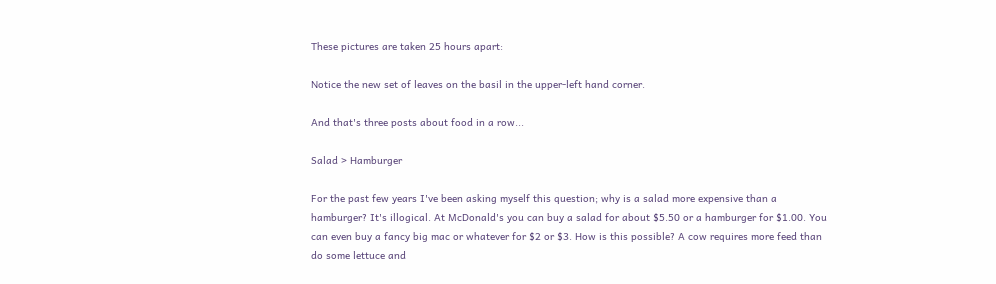These pictures are taken 25 hours apart:

Notice the new set of leaves on the basil in the upper-left hand corner.

And that's three posts about food in a row...

Salad > Hamburger

For the past few years I've been asking myself this question; why is a salad more expensive than a hamburger? It's illogical. At McDonald's you can buy a salad for about $5.50 or a hamburger for $1.00. You can even buy a fancy big mac or whatever for $2 or $3. How is this possible? A cow requires more feed than do some lettuce and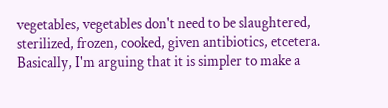vegetables, vegetables don't need to be slaughtered, sterilized, frozen, cooked, given antibiotics, etcetera. Basically, I'm arguing that it is simpler to make a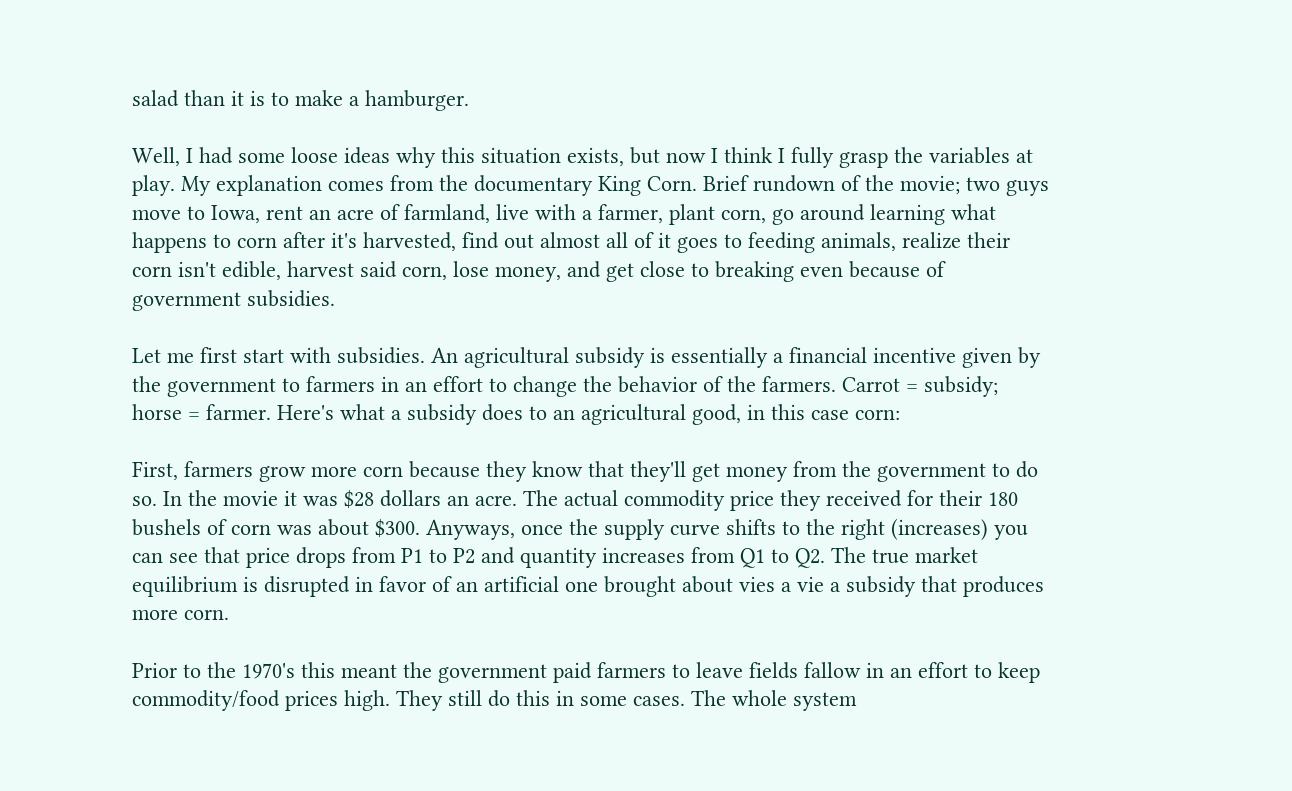salad than it is to make a hamburger.

Well, I had some loose ideas why this situation exists, but now I think I fully grasp the variables at play. My explanation comes from the documentary King Corn. Brief rundown of the movie; two guys move to Iowa, rent an acre of farmland, live with a farmer, plant corn, go around learning what happens to corn after it's harvested, find out almost all of it goes to feeding animals, realize their corn isn't edible, harvest said corn, lose money, and get close to breaking even because of government subsidies.

Let me first start with subsidies. An agricultural subsidy is essentially a financial incentive given by the government to farmers in an effort to change the behavior of the farmers. Carrot = subsidy; horse = farmer. Here's what a subsidy does to an agricultural good, in this case corn:

First, farmers grow more corn because they know that they'll get money from the government to do so. In the movie it was $28 dollars an acre. The actual commodity price they received for their 180 bushels of corn was about $300. Anyways, once the supply curve shifts to the right (increases) you can see that price drops from P1 to P2 and quantity increases from Q1 to Q2. The true market equilibrium is disrupted in favor of an artificial one brought about vies a vie a subsidy that produces more corn.

Prior to the 1970's this meant the government paid farmers to leave fields fallow in an effort to keep commodity/food prices high. They still do this in some cases. The whole system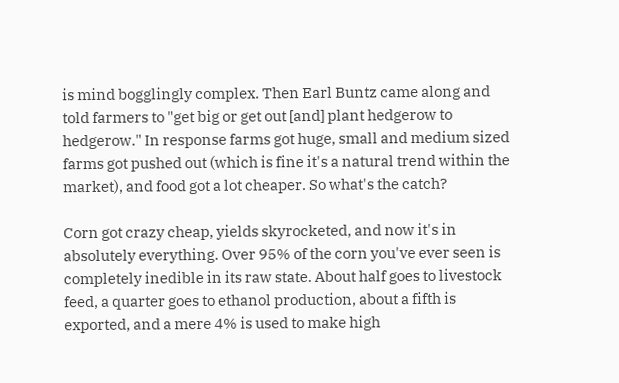is mind bogglingly complex. Then Earl Buntz came along and told farmers to "get big or get out [and] plant hedgerow to hedgerow." In response farms got huge, small and medium sized farms got pushed out (which is fine it's a natural trend within the market), and food got a lot cheaper. So what's the catch?

Corn got crazy cheap, yields skyrocketed, and now it's in absolutely everything. Over 95% of the corn you've ever seen is completely inedible in its raw state. About half goes to livestock feed, a quarter goes to ethanol production, about a fifth is exported, and a mere 4% is used to make high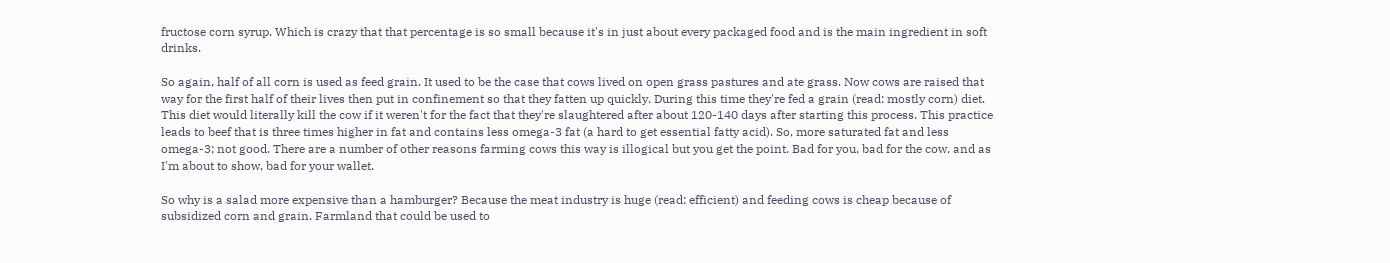fructose corn syrup. Which is crazy that that percentage is so small because it's in just about every packaged food and is the main ingredient in soft drinks.

So again, half of all corn is used as feed grain. It used to be the case that cows lived on open grass pastures and ate grass. Now cows are raised that way for the first half of their lives then put in confinement so that they fatten up quickly. During this time they're fed a grain (read: mostly corn) diet. This diet would literally kill the cow if it weren't for the fact that they're slaughtered after about 120-140 days after starting this process. This practice leads to beef that is three times higher in fat and contains less omega-3 fat (a hard to get essential fatty acid). So, more saturated fat and less omega-3; not good. There are a number of other reasons farming cows this way is illogical but you get the point. Bad for you, bad for the cow, and as I'm about to show, bad for your wallet.

So why is a salad more expensive than a hamburger? Because the meat industry is huge (read: efficient) and feeding cows is cheap because of subsidized corn and grain. Farmland that could be used to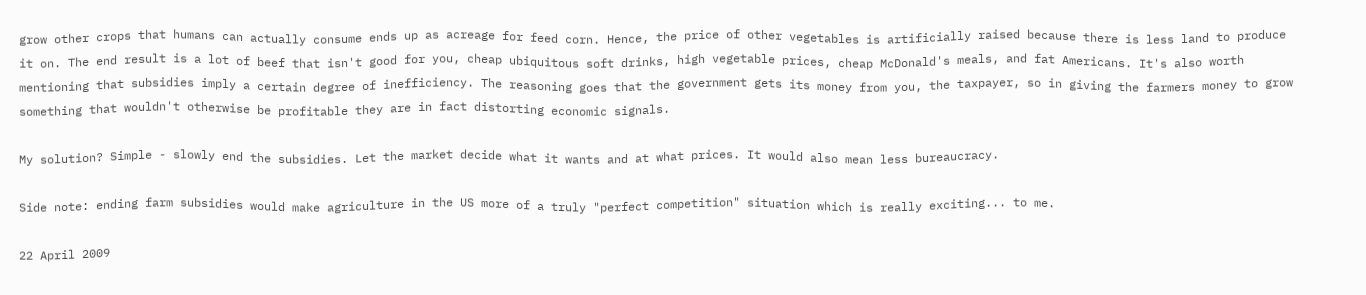grow other crops that humans can actually consume ends up as acreage for feed corn. Hence, the price of other vegetables is artificially raised because there is less land to produce it on. The end result is a lot of beef that isn't good for you, cheap ubiquitous soft drinks, high vegetable prices, cheap McDonald's meals, and fat Americans. It's also worth mentioning that subsidies imply a certain degree of inefficiency. The reasoning goes that the government gets its money from you, the taxpayer, so in giving the farmers money to grow something that wouldn't otherwise be profitable they are in fact distorting economic signals.

My solution? Simple - slowly end the subsidies. Let the market decide what it wants and at what prices. It would also mean less bureaucracy.

Side note: ending farm subsidies would make agriculture in the US more of a truly "perfect competition" situation which is really exciting... to me.

22 April 2009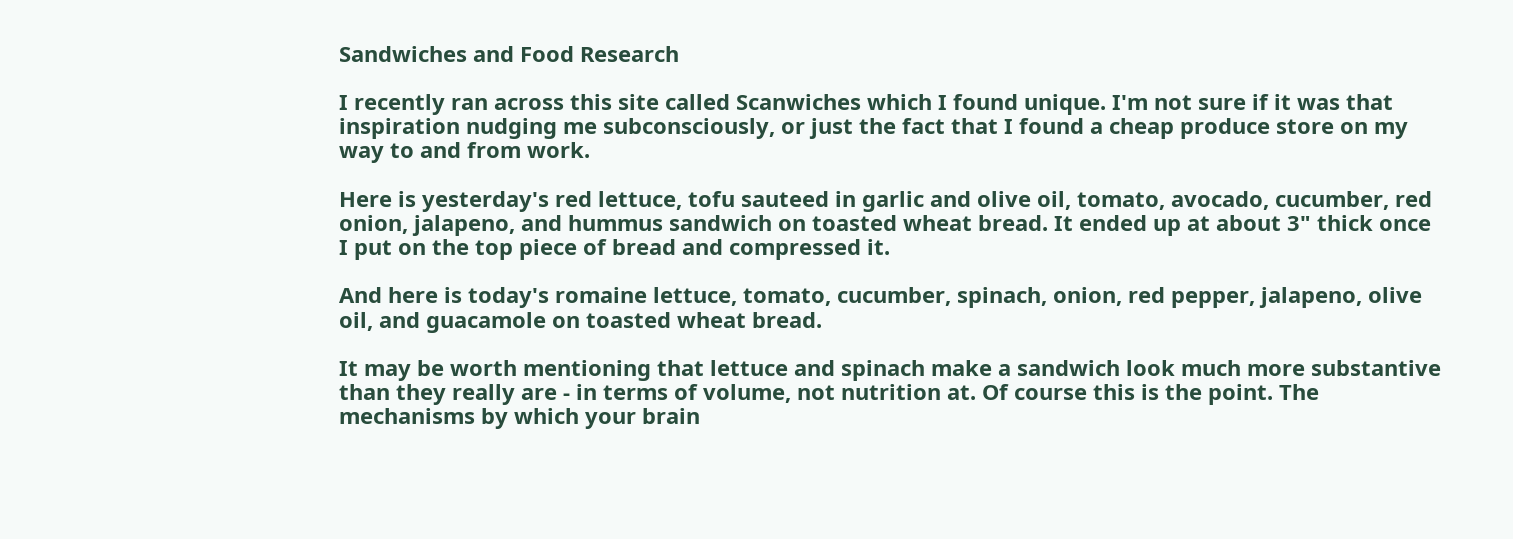Sandwiches and Food Research

I recently ran across this site called Scanwiches which I found unique. I'm not sure if it was that inspiration nudging me subconsciously, or just the fact that I found a cheap produce store on my way to and from work.

Here is yesterday's red lettuce, tofu sauteed in garlic and olive oil, tomato, avocado, cucumber, red onion, jalapeno, and hummus sandwich on toasted wheat bread. It ended up at about 3" thick once I put on the top piece of bread and compressed it.

And here is today's romaine lettuce, tomato, cucumber, spinach, onion, red pepper, jalapeno, olive oil, and guacamole on toasted wheat bread.

It may be worth mentioning that lettuce and spinach make a sandwich look much more substantive than they really are - in terms of volume, not nutrition at. Of course this is the point. The mechanisms by which your brain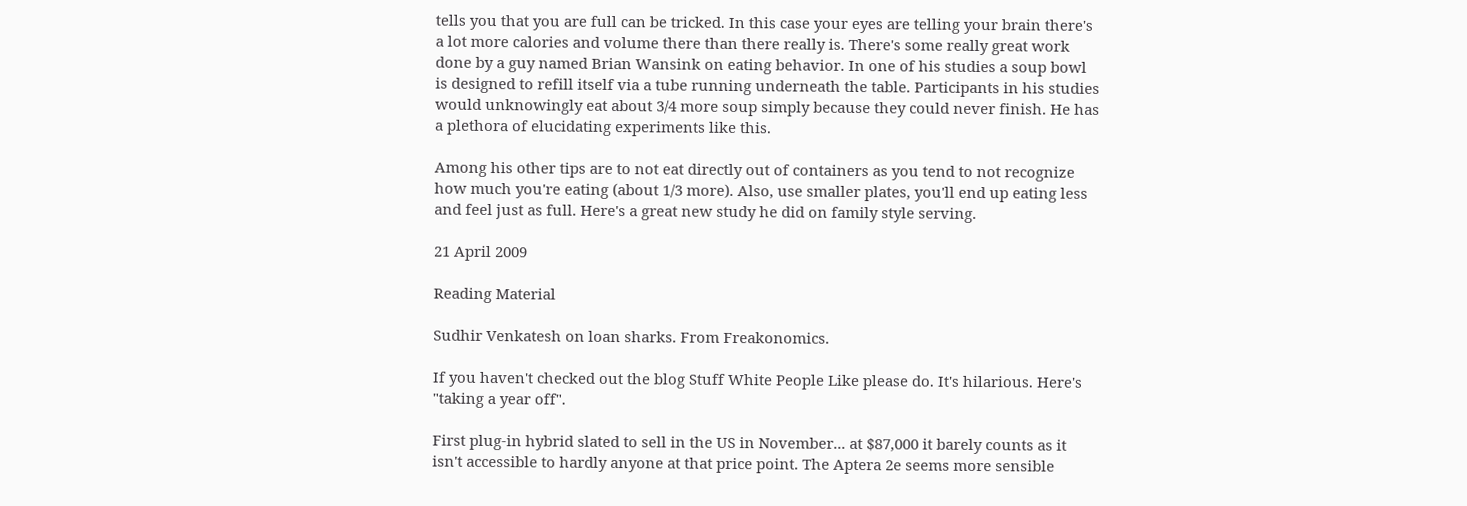tells you that you are full can be tricked. In this case your eyes are telling your brain there's a lot more calories and volume there than there really is. There's some really great work done by a guy named Brian Wansink on eating behavior. In one of his studies a soup bowl is designed to refill itself via a tube running underneath the table. Participants in his studies would unknowingly eat about 3/4 more soup simply because they could never finish. He has a plethora of elucidating experiments like this.

Among his other tips are to not eat directly out of containers as you tend to not recognize how much you're eating (about 1/3 more). Also, use smaller plates, you'll end up eating less and feel just as full. Here's a great new study he did on family style serving.

21 April 2009

Reading Material

Sudhir Venkatesh on loan sharks. From Freakonomics.

If you haven't checked out the blog Stuff White People Like please do. It's hilarious. Here's "taking a year off".

First plug-in hybrid slated to sell in the US in November... at $87,000 it barely counts as it isn't accessible to hardly anyone at that price point. The Aptera 2e seems more sensible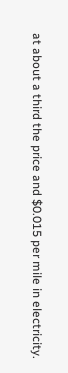at about a third the price and $0.015 per mile in electricity.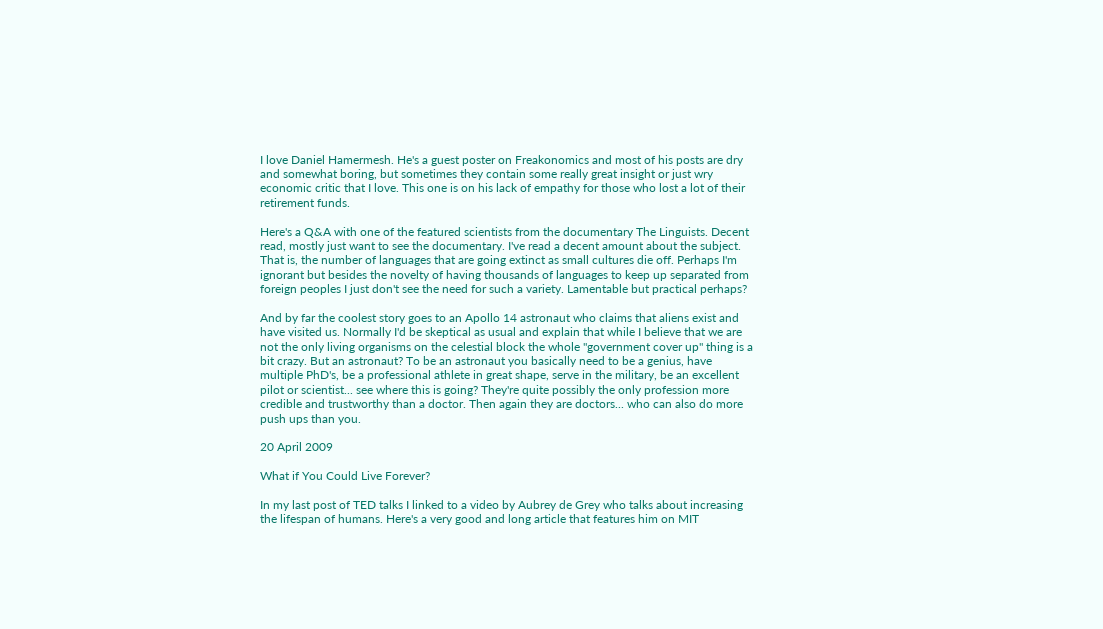I love Daniel Hamermesh. He's a guest poster on Freakonomics and most of his posts are dry and somewhat boring, but sometimes they contain some really great insight or just wry economic critic that I love. This one is on his lack of empathy for those who lost a lot of their retirement funds.

Here's a Q&A with one of the featured scientists from the documentary The Linguists. Decent read, mostly just want to see the documentary. I've read a decent amount about the subject. That is, the number of languages that are going extinct as small cultures die off. Perhaps I'm ignorant but besides the novelty of having thousands of languages to keep up separated from foreign peoples I just don't see the need for such a variety. Lamentable but practical perhaps?

And by far the coolest story goes to an Apollo 14 astronaut who claims that aliens exist and have visited us. Normally I'd be skeptical as usual and explain that while I believe that we are not the only living organisms on the celestial block the whole "government cover up" thing is a bit crazy. But an astronaut? To be an astronaut you basically need to be a genius, have multiple PhD's, be a professional athlete in great shape, serve in the military, be an excellent pilot or scientist... see where this is going? They're quite possibly the only profession more credible and trustworthy than a doctor. Then again they are doctors... who can also do more push ups than you.

20 April 2009

What if You Could Live Forever?

In my last post of TED talks I linked to a video by Aubrey de Grey who talks about increasing the lifespan of humans. Here's a very good and long article that features him on MIT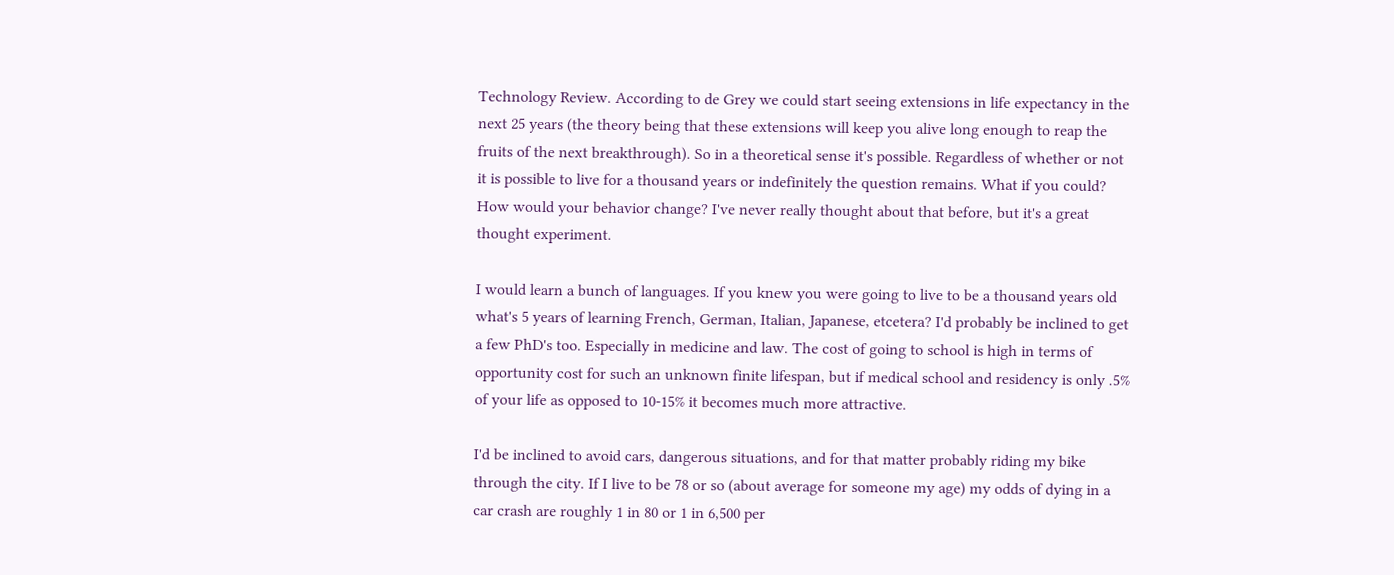Technology Review. According to de Grey we could start seeing extensions in life expectancy in the next 25 years (the theory being that these extensions will keep you alive long enough to reap the fruits of the next breakthrough). So in a theoretical sense it's possible. Regardless of whether or not it is possible to live for a thousand years or indefinitely the question remains. What if you could? How would your behavior change? I've never really thought about that before, but it's a great thought experiment.

I would learn a bunch of languages. If you knew you were going to live to be a thousand years old what's 5 years of learning French, German, Italian, Japanese, etcetera? I'd probably be inclined to get a few PhD's too. Especially in medicine and law. The cost of going to school is high in terms of opportunity cost for such an unknown finite lifespan, but if medical school and residency is only .5% of your life as opposed to 10-15% it becomes much more attractive.

I'd be inclined to avoid cars, dangerous situations, and for that matter probably riding my bike through the city. If I live to be 78 or so (about average for someone my age) my odds of dying in a car crash are roughly 1 in 80 or 1 in 6,500 per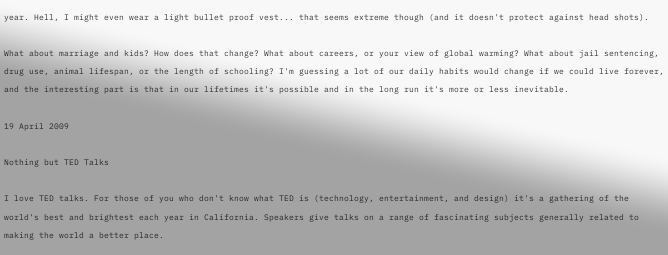year. Hell, I might even wear a light bullet proof vest... that seems extreme though (and it doesn't protect against head shots).

What about marriage and kids? How does that change? What about careers, or your view of global warming? What about jail sentencing, drug use, animal lifespan, or the length of schooling? I'm guessing a lot of our daily habits would change if we could live forever, and the interesting part is that in our lifetimes it's possible and in the long run it's more or less inevitable.

19 April 2009

Nothing but TED Talks

I love TED talks. For those of you who don't know what TED is (technology, entertainment, and design) it's a gathering of the world's best and brightest each year in California. Speakers give talks on a range of fascinating subjects generally related to making the world a better place.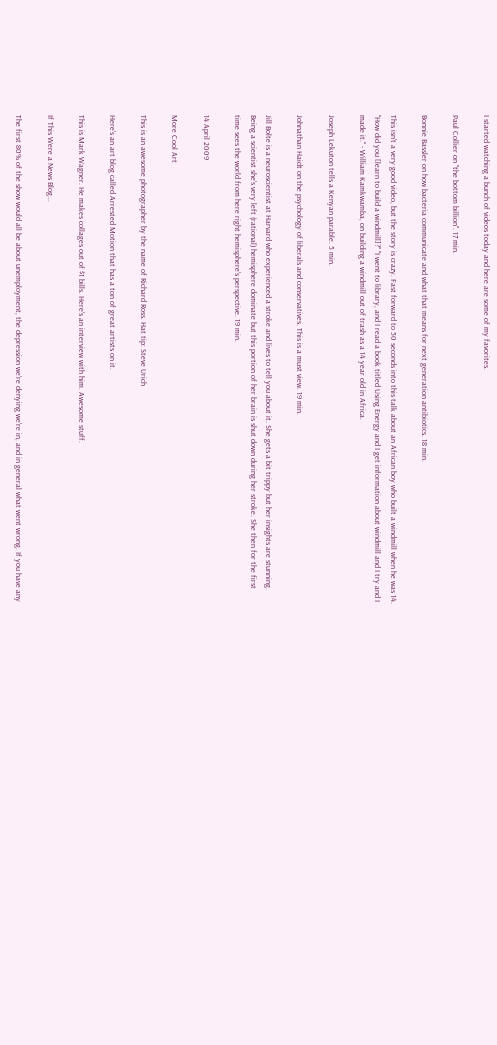I started watching a bunch of videos today and here are some of my favorites.

Paul Collier on "the bottom billion". 17 min.

Bonnie Bassler on how bacteria communicate and what that means for next generation antibiotics. 18 min.

This isn't a very good video, but the story is crazy. Fast forward to 50 seconds into this talk about an African boy who built a windmill when he was 14. "How did you [learn to build a windmill]?" "I went to library, and I read a book titled Using Energy and I get information about windmill and I try and I made it." - William Kamkwamba, on building a windmill out of trash as a 14 year old in Africa.

Joseph Lekuton tells a Kenyan parable. 5 min.

Johnathan Haidt on the psychology of liberals and conservatives. This is a must view. 19 min.

Jill Bolte is a neuroscientist at Harvard who experienced a stroke and lives to tell you about it. She gets a bit trippy but her insights are stunning. Being a scientist she's very left (rational) hemisphere dominate but this portion of her brain is shut down during her stroke. She then for the first time sees the world from here right hemisphere's perspective. 19 min.

14 April 2009

More Cool Art

This is an awesome photographer by the name of Richard Ross. Hat tip: Steve Urich

Here's an art blog called Arrested Motion that has a ton of great artists on it.

This is Mark Wagner. He makes collages out of $1 bills. Here's an interview with him. Awesome stuff.

If This Were a News Blog...

The first 80% of the show would all be about unemployment, the depression we're denying we're in, and in general what went wrong. If you have any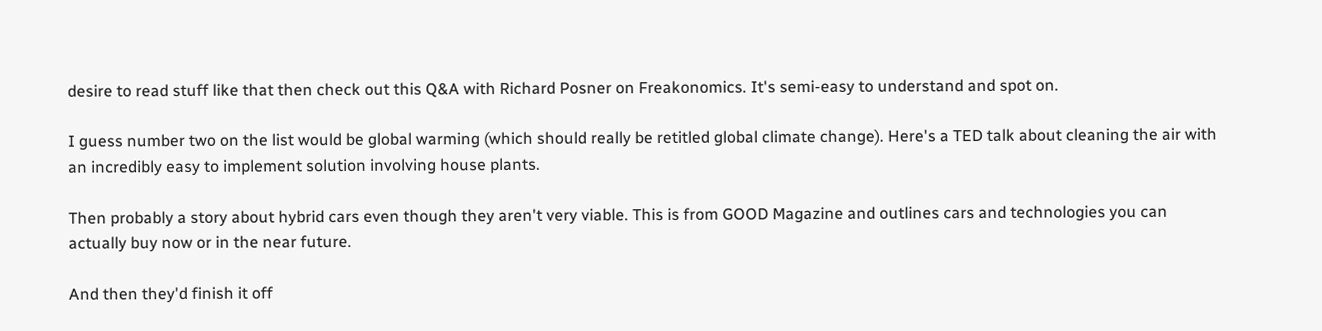desire to read stuff like that then check out this Q&A with Richard Posner on Freakonomics. It's semi-easy to understand and spot on.

I guess number two on the list would be global warming (which should really be retitled global climate change). Here's a TED talk about cleaning the air with an incredibly easy to implement solution involving house plants.

Then probably a story about hybrid cars even though they aren't very viable. This is from GOOD Magazine and outlines cars and technologies you can actually buy now or in the near future.

And then they'd finish it off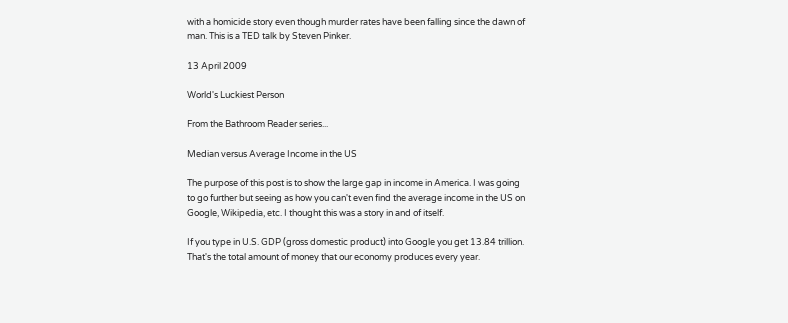with a homicide story even though murder rates have been falling since the dawn of man. This is a TED talk by Steven Pinker.

13 April 2009

World's Luckiest Person

From the Bathroom Reader series...

Median versus Average Income in the US

The purpose of this post is to show the large gap in income in America. I was going to go further but seeing as how you can't even find the average income in the US on Google, Wikipedia, etc. I thought this was a story in and of itself.

If you type in U.S. GDP (gross domestic product) into Google you get 13.84 trillion. That's the total amount of money that our economy produces every year.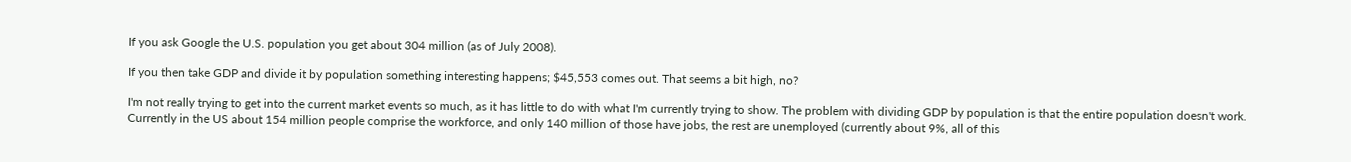If you ask Google the U.S. population you get about 304 million (as of July 2008).

If you then take GDP and divide it by population something interesting happens; $45,553 comes out. That seems a bit high, no?

I'm not really trying to get into the current market events so much, as it has little to do with what I'm currently trying to show. The problem with dividing GDP by population is that the entire population doesn't work. Currently in the US about 154 million people comprise the workforce, and only 140 million of those have jobs, the rest are unemployed (currently about 9%, all of this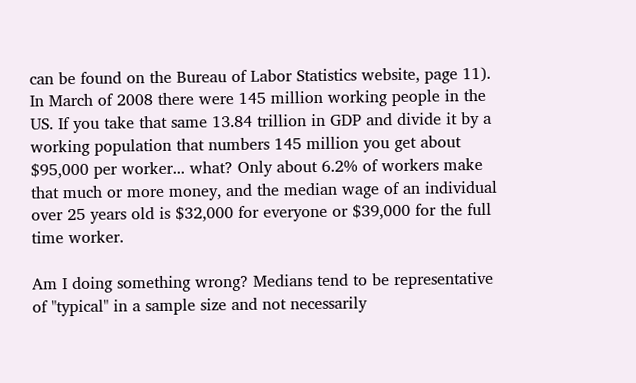can be found on the Bureau of Labor Statistics website, page 11). In March of 2008 there were 145 million working people in the US. If you take that same 13.84 trillion in GDP and divide it by a working population that numbers 145 million you get about $95,000 per worker... what? Only about 6.2% of workers make that much or more money, and the median wage of an individual over 25 years old is $32,000 for everyone or $39,000 for the full time worker.

Am I doing something wrong? Medians tend to be representative of "typical" in a sample size and not necessarily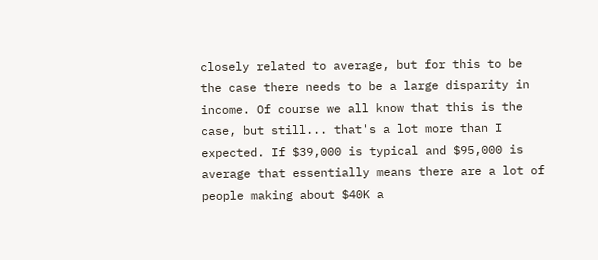closely related to average, but for this to be the case there needs to be a large disparity in income. Of course we all know that this is the case, but still... that's a lot more than I expected. If $39,000 is typical and $95,000 is average that essentially means there are a lot of people making about $40K a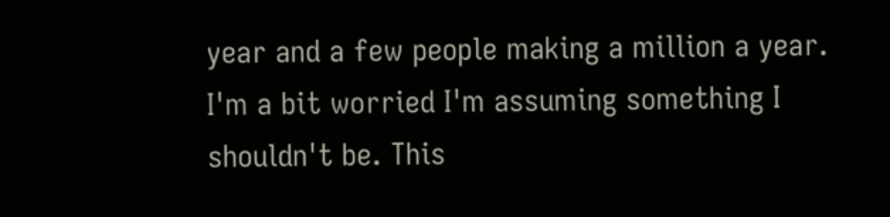year and a few people making a million a year. I'm a bit worried I'm assuming something I shouldn't be. This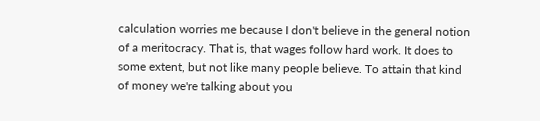calculation worries me because I don't believe in the general notion of a meritocracy. That is, that wages follow hard work. It does to some extent, but not like many people believe. To attain that kind of money we're talking about you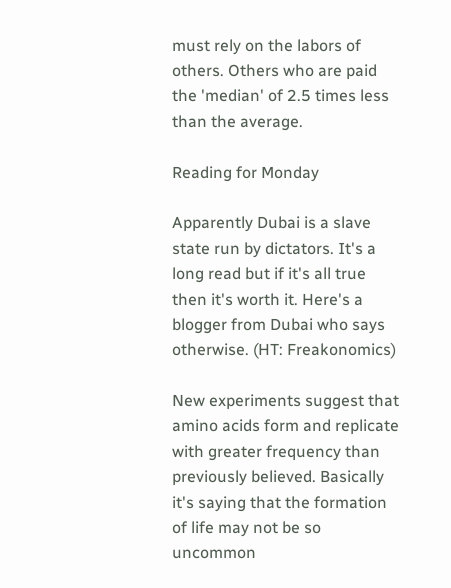must rely on the labors of others. Others who are paid the 'median' of 2.5 times less than the average.

Reading for Monday

Apparently Dubai is a slave state run by dictators. It's a long read but if it's all true then it's worth it. Here's a blogger from Dubai who says otherwise. (HT: Freakonomics)

New experiments suggest that amino acids form and replicate with greater frequency than previously believed. Basically it's saying that the formation of life may not be so uncommon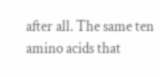after all. The same ten amino acids that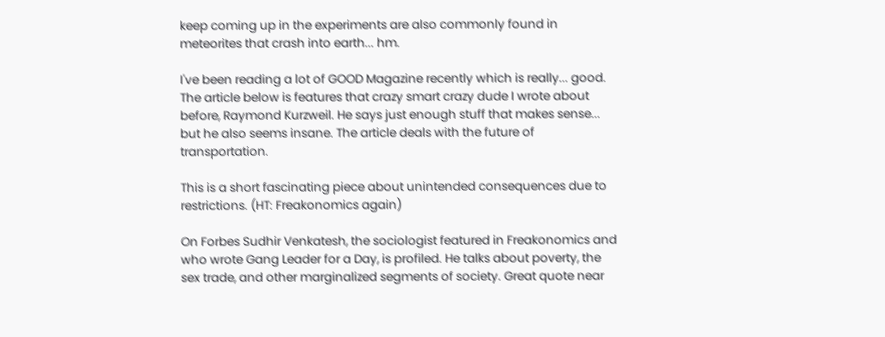keep coming up in the experiments are also commonly found in meteorites that crash into earth... hm.

I've been reading a lot of GOOD Magazine recently which is really... good. The article below is features that crazy smart crazy dude I wrote about before, Raymond Kurzweil. He says just enough stuff that makes sense... but he also seems insane. The article deals with the future of transportation.

This is a short fascinating piece about unintended consequences due to restrictions. (HT: Freakonomics again)

On Forbes Sudhir Venkatesh, the sociologist featured in Freakonomics and who wrote Gang Leader for a Day, is profiled. He talks about poverty, the sex trade, and other marginalized segments of society. Great quote near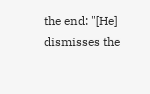the end: "[He] dismisses the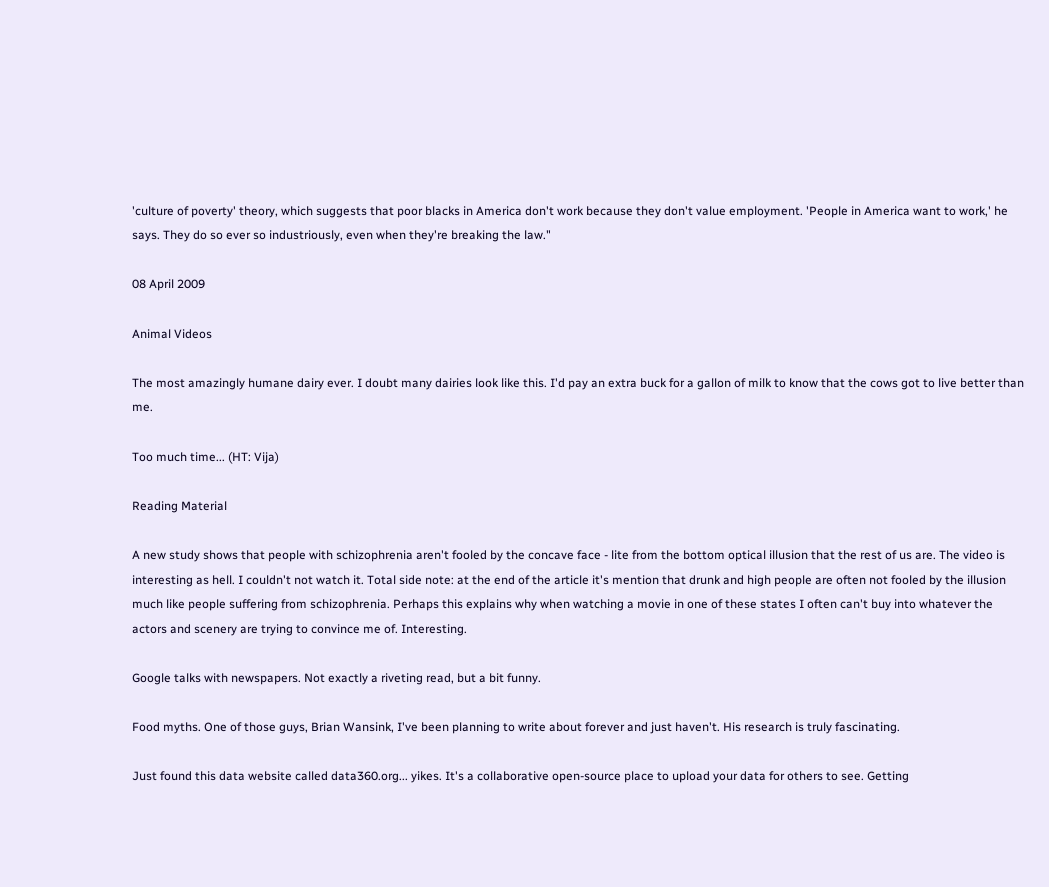'culture of poverty' theory, which suggests that poor blacks in America don't work because they don't value employment. 'People in America want to work,' he says. They do so ever so industriously, even when they're breaking the law."

08 April 2009

Animal Videos

The most amazingly humane dairy ever. I doubt many dairies look like this. I'd pay an extra buck for a gallon of milk to know that the cows got to live better than me.

Too much time... (HT: Vija)

Reading Material

A new study shows that people with schizophrenia aren't fooled by the concave face - lite from the bottom optical illusion that the rest of us are. The video is interesting as hell. I couldn't not watch it. Total side note: at the end of the article it's mention that drunk and high people are often not fooled by the illusion much like people suffering from schizophrenia. Perhaps this explains why when watching a movie in one of these states I often can't buy into whatever the actors and scenery are trying to convince me of. Interesting.

Google talks with newspapers. Not exactly a riveting read, but a bit funny.

Food myths. One of those guys, Brian Wansink, I've been planning to write about forever and just haven't. His research is truly fascinating.

Just found this data website called data360.org... yikes. It's a collaborative open-source place to upload your data for others to see. Getting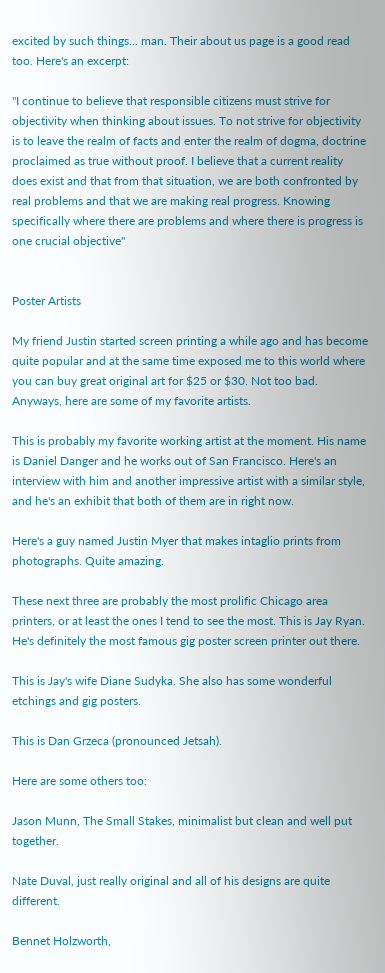excited by such things... man. Their about us page is a good read too. Here's an excerpt:

"I continue to believe that responsible citizens must strive for objectivity when thinking about issues. To not strive for objectivity is to leave the realm of facts and enter the realm of dogma, doctrine proclaimed as true without proof. I believe that a current reality does exist and that from that situation, we are both confronted by real problems and that we are making real progress. Knowing specifically where there are problems and where there is progress is one crucial objective"


Poster Artists

My friend Justin started screen printing a while ago and has become quite popular and at the same time exposed me to this world where you can buy great original art for $25 or $30. Not too bad. Anyways, here are some of my favorite artists.

This is probably my favorite working artist at the moment. His name is Daniel Danger and he works out of San Francisco. Here's an interview with him and another impressive artist with a similar style, and he's an exhibit that both of them are in right now.

Here's a guy named Justin Myer that makes intaglio prints from photographs. Quite amazing.

These next three are probably the most prolific Chicago area printers, or at least the ones I tend to see the most. This is Jay Ryan. He's definitely the most famous gig poster screen printer out there.

This is Jay's wife Diane Sudyka. She also has some wonderful etchings and gig posters.

This is Dan Grzeca (pronounced Jetsah).

Here are some others too:

Jason Munn, The Small Stakes, minimalist but clean and well put together.

Nate Duval, just really original and all of his designs are quite different.

Bennet Holzworth,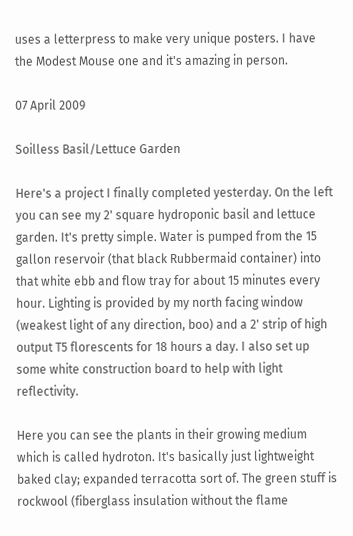uses a letterpress to make very unique posters. I have the Modest Mouse one and it's amazing in person.

07 April 2009

Soilless Basil/Lettuce Garden

Here's a project I finally completed yesterday. On the left you can see my 2' square hydroponic basil and lettuce garden. It's pretty simple. Water is pumped from the 15 gallon reservoir (that black Rubbermaid container) into that white ebb and flow tray for about 15 minutes every hour. Lighting is provided by my north facing window (weakest light of any direction, boo) and a 2' strip of high output T5 florescents for 18 hours a day. I also set up some white construction board to help with light reflectivity.

Here you can see the plants in their growing medium which is called hydroton. It's basically just lightweight baked clay; expanded terracotta sort of. The green stuff is rockwool (fiberglass insulation without the flame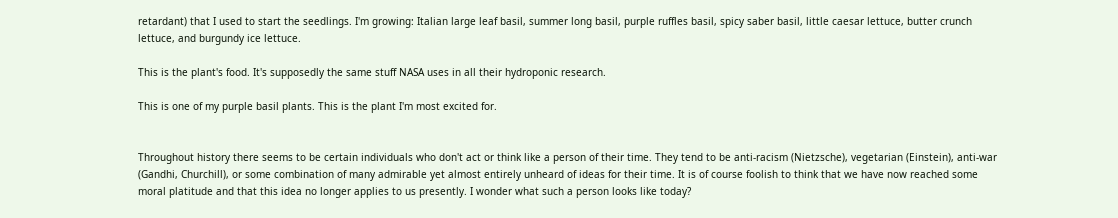retardant) that I used to start the seedlings. I'm growing: Italian large leaf basil, summer long basil, purple ruffles basil, spicy saber basil, little caesar lettuce, butter crunch lettuce, and burgundy ice lettuce.

This is the plant's food. It's supposedly the same stuff NASA uses in all their hydroponic research.

This is one of my purple basil plants. This is the plant I'm most excited for.


Throughout history there seems to be certain individuals who don't act or think like a person of their time. They tend to be anti-racism (Nietzsche), vegetarian (Einstein), anti-war (Gandhi, Churchill), or some combination of many admirable yet almost entirely unheard of ideas for their time. It is of course foolish to think that we have now reached some moral platitude and that this idea no longer applies to us presently. I wonder what such a person looks like today?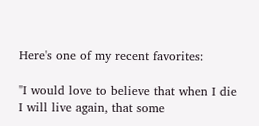Here's one of my recent favorites:

"I would love to believe that when I die I will live again, that some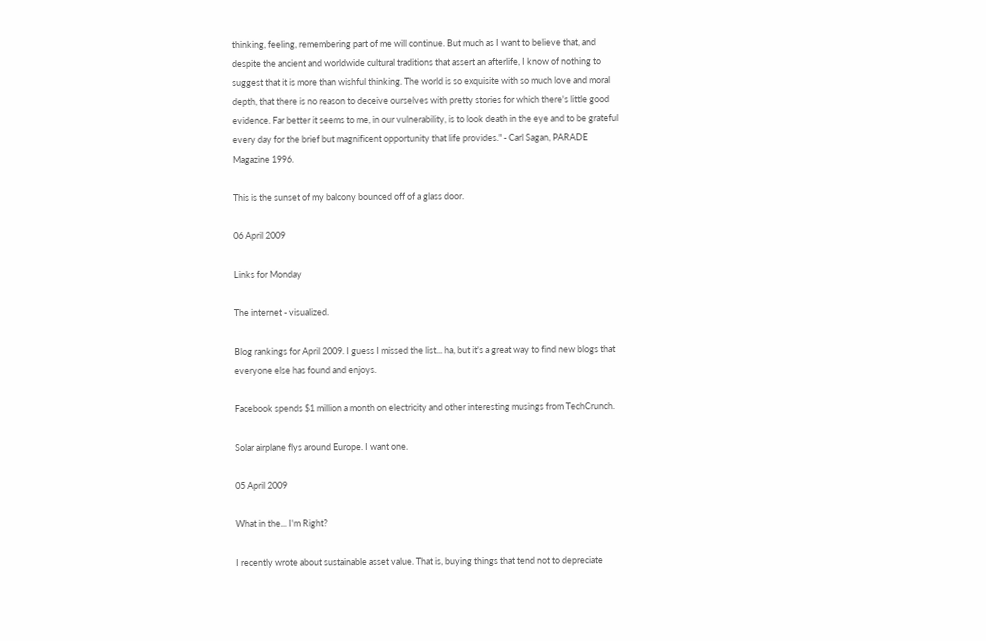thinking, feeling, remembering part of me will continue. But much as I want to believe that, and despite the ancient and worldwide cultural traditions that assert an afterlife, I know of nothing to suggest that it is more than wishful thinking. The world is so exquisite with so much love and moral depth, that there is no reason to deceive ourselves with pretty stories for which there's little good evidence. Far better it seems to me, in our vulnerability, is to look death in the eye and to be grateful every day for the brief but magnificent opportunity that life provides." - Carl Sagan, PARADE Magazine 1996.

This is the sunset of my balcony bounced off of a glass door.

06 April 2009

Links for Monday

The internet - visualized.

Blog rankings for April 2009. I guess I missed the list... ha, but it's a great way to find new blogs that everyone else has found and enjoys.

Facebook spends $1 million a month on electricity and other interesting musings from TechCrunch.

Solar airplane flys around Europe. I want one.

05 April 2009

What in the... I'm Right?

I recently wrote about sustainable asset value. That is, buying things that tend not to depreciate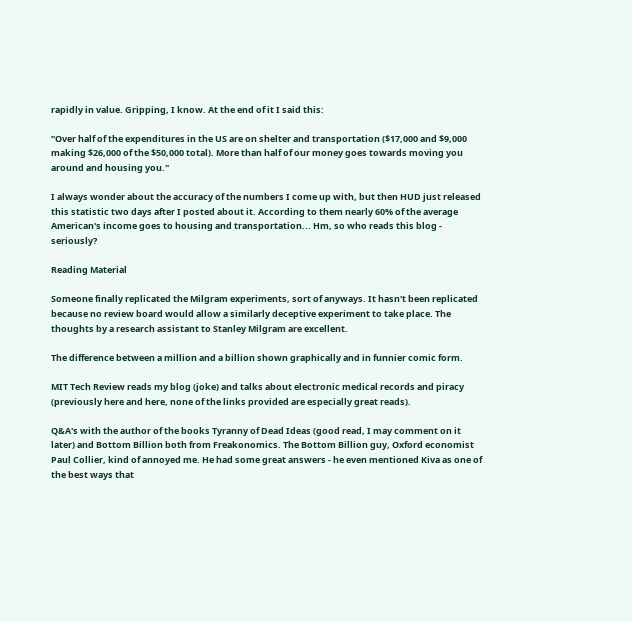rapidly in value. Gripping, I know. At the end of it I said this:

"Over half of the expenditures in the US are on shelter and transportation ($17,000 and $9,000 making $26,000 of the $50,000 total). More than half of our money goes towards moving you around and housing you."

I always wonder about the accuracy of the numbers I come up with, but then HUD just released this statistic two days after I posted about it. According to them nearly 60% of the average American's income goes to housing and transportation... Hm, so who reads this blog - seriously?

Reading Material

Someone finally replicated the Milgram experiments, sort of anyways. It hasn't been replicated because no review board would allow a similarly deceptive experiment to take place. The thoughts by a research assistant to Stanley Milgram are excellent.

The difference between a million and a billion shown graphically and in funnier comic form.

MIT Tech Review reads my blog (joke) and talks about electronic medical records and piracy (previously here and here, none of the links provided are especially great reads).

Q&A's with the author of the books Tyranny of Dead Ideas (good read, I may comment on it later) and Bottom Billion both from Freakonomics. The Bottom Billion guy, Oxford economist Paul Collier, kind of annoyed me. He had some great answers - he even mentioned Kiva as one of the best ways that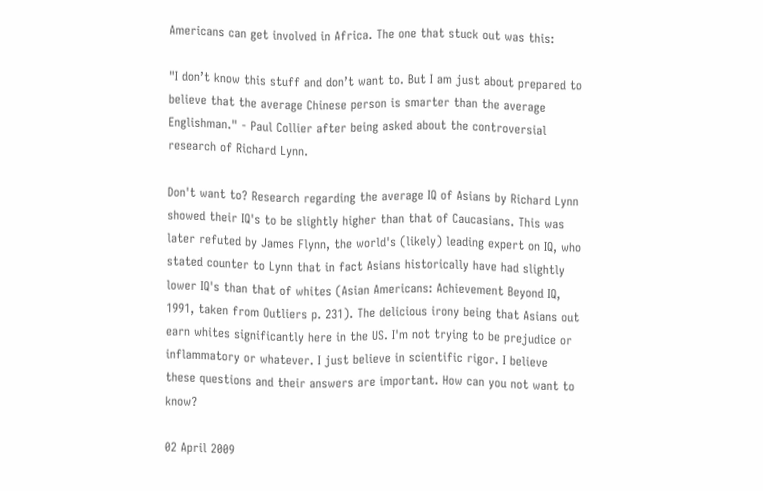Americans can get involved in Africa. The one that stuck out was this:

"I don’t know this stuff and don’t want to. But I am just about prepared to believe that the average Chinese person is smarter than the average Englishman." - Paul Collier after being asked about the controversial research of Richard Lynn.

Don't want to? Research regarding the average IQ of Asians by Richard Lynn
showed their IQ's to be slightly higher than that of Caucasians. This was later refuted by James Flynn, the world's (likely) leading expert on IQ, who stated counter to Lynn that in fact Asians historically have had slightly lower IQ's than that of whites (Asian Americans: Achievement Beyond IQ, 1991, taken from Outliers p. 231). The delicious irony being that Asians out earn whites significantly here in the US. I'm not trying to be prejudice or inflammatory or whatever. I just believe in scientific rigor. I believe these questions and their answers are important. How can you not want to know?

02 April 2009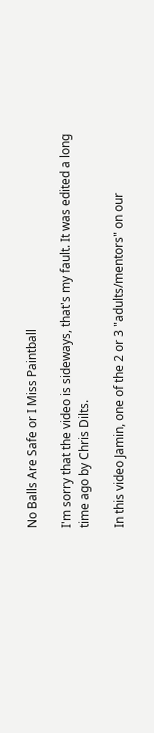No Balls Are Safe or I Miss Paintball

I'm sorry that the video is sideways, that's my fault. It was edited a long time ago by Chris Dilts.

In this video Jamin, one of the 2 or 3 "adults/mentors" on our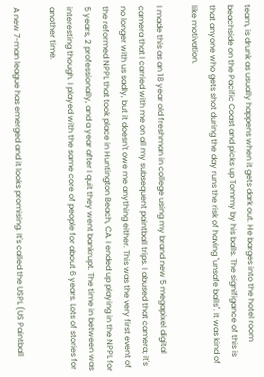team, is drunk as usually happens when it gets dark out. He barges into the hotel room beachside on the Pacific Coast and picks up Tommy by his balls. The signifigance of this is that anyone who gets shot during the day runs the risk of having "unsafe balls". It was kind of like motivation.

I made this as an 18 year old freshman in college using my brand new 5 megapixel digital camera that I carried with me on all my subsequent paintball trips. I abused that camera; it's no longer with us sadly, but it doesn't owe me anything either. This was the very first event of the reformed NPPL that took place in Huntington Beach, CA. I ended up playing in the NPPL for 5 years, 2 professionally, and a year after I quit they went bankrupt. The time in between was interesting though. I played with the same core of people for about 6 years. Lots of stories for another time.

A new 7-man league has emerged and it looks promising. It's called the USPL (US Paintball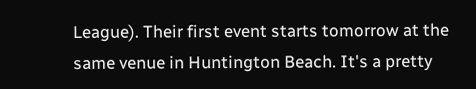League). Their first event starts tomorrow at the same venue in Huntington Beach. It's a pretty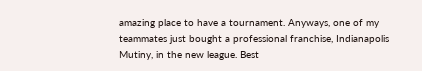amazing place to have a tournament. Anyways, one of my teammates just bought a professional franchise, Indianapolis Mutiny, in the new league. Best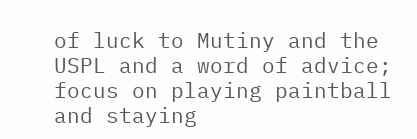of luck to Mutiny and the USPL and a word of advice; focus on playing paintball and staying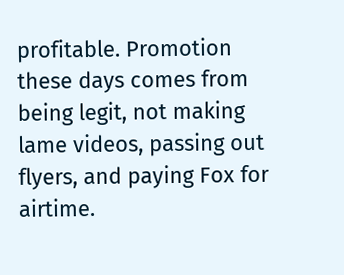profitable. Promotion these days comes from being legit, not making lame videos, passing out flyers, and paying Fox for airtime.